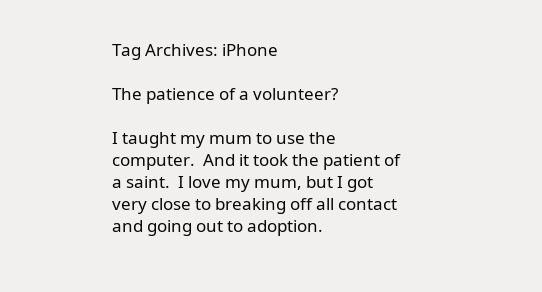Tag Archives: iPhone

The patience of a volunteer?

I taught my mum to use the computer.  And it took the patient of a saint.  I love my mum, but I got very close to breaking off all contact and going out to adoption.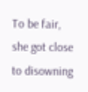To be fair, she got close to disowning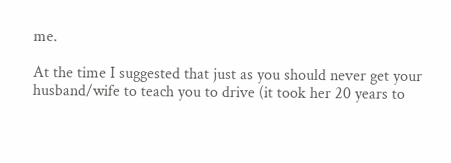me.

At the time I suggested that just as you should never get your husband/wife to teach you to drive (it took her 20 years to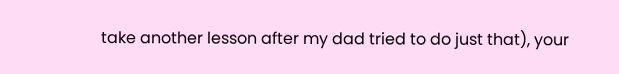take another lesson after my dad tried to do just that), your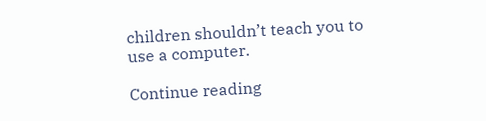children shouldn’t teach you to use a computer.

Continue reading